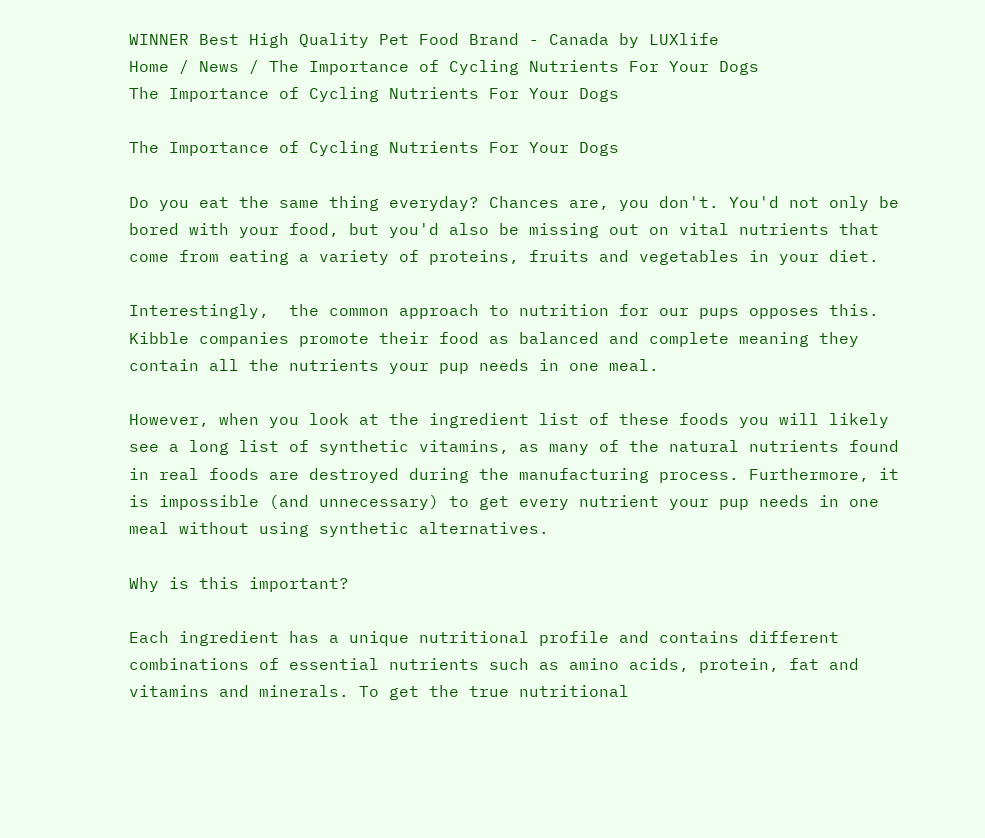WINNER Best High Quality Pet Food Brand - Canada by LUXlife
Home / News / The Importance of Cycling Nutrients For Your Dogs
The Importance of Cycling Nutrients For Your Dogs

The Importance of Cycling Nutrients For Your Dogs

Do you eat the same thing everyday? Chances are, you don't. You'd not only be bored with your food, but you'd also be missing out on vital nutrients that come from eating a variety of proteins, fruits and vegetables in your diet.

Interestingly,  the common approach to nutrition for our pups opposes this. Kibble companies promote their food as balanced and complete meaning they contain all the nutrients your pup needs in one meal.

However, when you look at the ingredient list of these foods you will likely see a long list of synthetic vitamins, as many of the natural nutrients found in real foods are destroyed during the manufacturing process. Furthermore, it is impossible (and unnecessary) to get every nutrient your pup needs in one meal without using synthetic alternatives.

Why is this important?

Each ingredient has a unique nutritional profile and contains different combinations of essential nutrients such as amino acids, protein, fat and vitamins and minerals. To get the true nutritional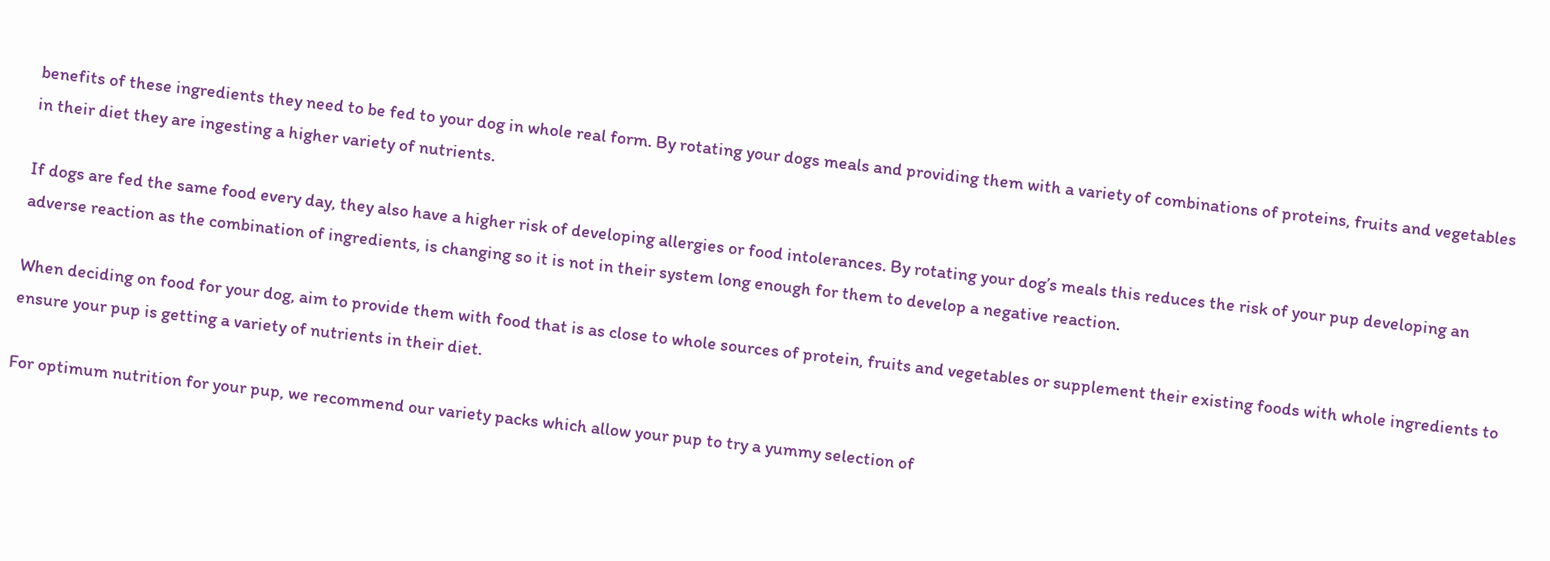benefits of these ingredients they need to be fed to your dog in whole real form. By rotating your dogs meals and providing them with a variety of combinations of proteins, fruits and vegetables in their diet they are ingesting a higher variety of nutrients.

If dogs are fed the same food every day, they also have a higher risk of developing allergies or food intolerances. By rotating your dog’s meals this reduces the risk of your pup developing an adverse reaction as the combination of ingredients, is changing so it is not in their system long enough for them to develop a negative reaction.

When deciding on food for your dog, aim to provide them with food that is as close to whole sources of protein, fruits and vegetables or supplement their existing foods with whole ingredients to ensure your pup is getting a variety of nutrients in their diet.

For optimum nutrition for your pup, we recommend our variety packs which allow your pup to try a yummy selection of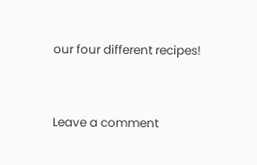our four different recipes!


Leave a comment